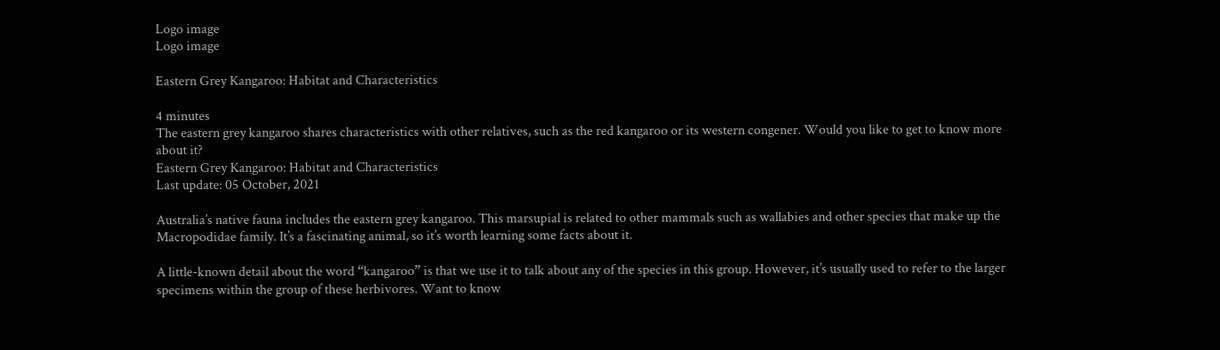Logo image
Logo image

Eastern Grey Kangaroo: Habitat and Characteristics

4 minutes
The eastern grey kangaroo shares characteristics with other relatives, such as the red kangaroo or its western congener. Would you like to get to know more about it?
Eastern Grey Kangaroo: Habitat and Characteristics
Last update: 05 October, 2021

Australia’s native fauna includes the eastern grey kangaroo. This marsupial is related to other mammals such as wallabies and other species that make up the Macropodidae family. It’s a fascinating animal, so it’s worth learning some facts about it.

A little-known detail about the word “kangaroo” is that we use it to talk about any of the species in this group. However, it’s usually used to refer to the larger specimens within the group of these herbivores. Want to know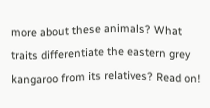more about these animals? What traits differentiate the eastern grey kangaroo from its relatives? Read on!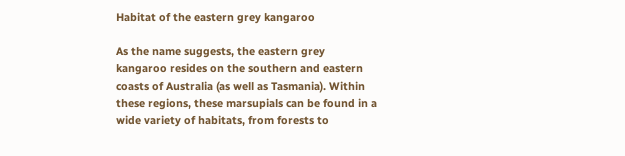Habitat of the eastern grey kangaroo

As the name suggests, the eastern grey kangaroo resides on the southern and eastern coasts of Australia (as well as Tasmania). Within these regions, these marsupials can be found in a wide variety of habitats, from forests to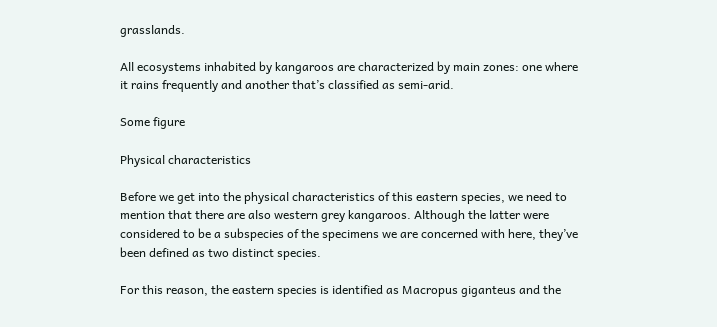grasslands.

All ecosystems inhabited by kangaroos are characterized by main zones: one where it rains frequently and another that’s classified as semi-arid.

Some figure

Physical characteristics

Before we get into the physical characteristics of this eastern species, we need to mention that there are also western grey kangaroos. Although the latter were considered to be a subspecies of the specimens we are concerned with here, they’ve been defined as two distinct species.

For this reason, the eastern species is identified as Macropus giganteus and the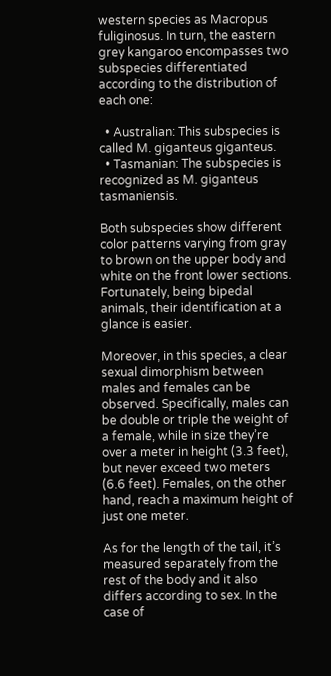western species as Macropus fuliginosus. In turn, the eastern grey kangaroo encompasses two subspecies differentiated according to the distribution of each one:

  • Australian: This subspecies is called M. giganteus giganteus.
  • Tasmanian: The subspecies is recognized as M. giganteus tasmaniensis.

Both subspecies show different color patterns varying from gray to brown on the upper body and white on the front lower sections. Fortunately, being bipedal animals, their identification at a glance is easier.

Moreover, in this species, a clear sexual dimorphism between males and females can be observed. Specifically, males can be double or triple the weight of a female, while in size they’re over a meter in height (3.3 feet), but never exceed two meters (6.6 feet). Females, on the other hand, reach a maximum height of just one meter.

As for the length of the tail, it’s measured separately from the rest of the body and it also differs according to sex. In the case of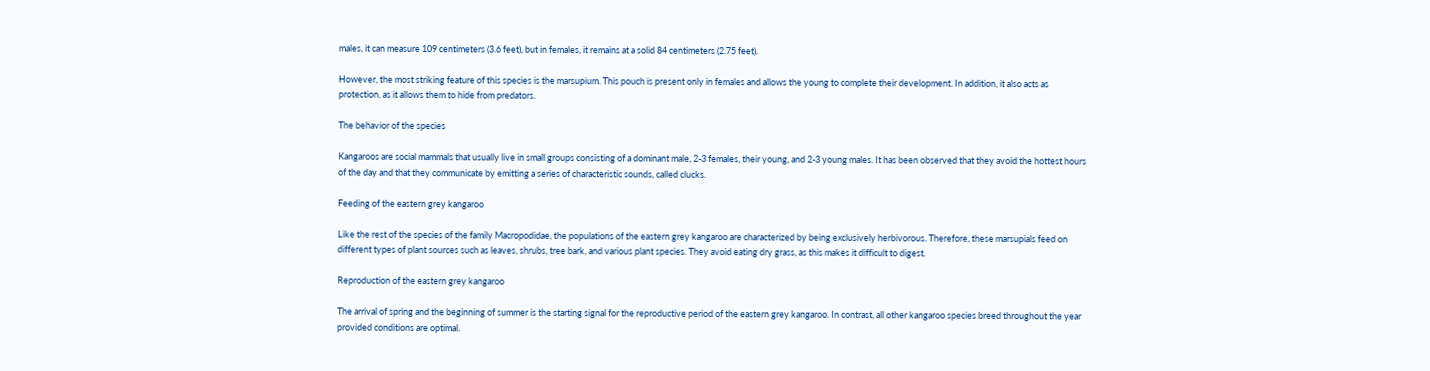males, it can measure 109 centimeters (3.6 feet), but in females, it remains at a solid 84 centimeters (2.75 feet).

However, the most striking feature of this species is the marsupium. This pouch is present only in females and allows the young to complete their development. In addition, it also acts as protection, as it allows them to hide from predators.

The behavior of the species

Kangaroos are social mammals that usually live in small groups consisting of a dominant male, 2-3 females, their young, and 2-3 young males. It has been observed that they avoid the hottest hours of the day and that they communicate by emitting a series of characteristic sounds, called clucks.

Feeding of the eastern grey kangaroo

Like the rest of the species of the family Macropodidae, the populations of the eastern grey kangaroo are characterized by being exclusively herbivorous. Therefore, these marsupials feed on different types of plant sources such as leaves, shrubs, tree bark, and various plant species. They avoid eating dry grass, as this makes it difficult to digest.

Reproduction of the eastern grey kangaroo

The arrival of spring and the beginning of summer is the starting signal for the reproductive period of the eastern grey kangaroo. In contrast, all other kangaroo species breed throughout the year provided conditions are optimal.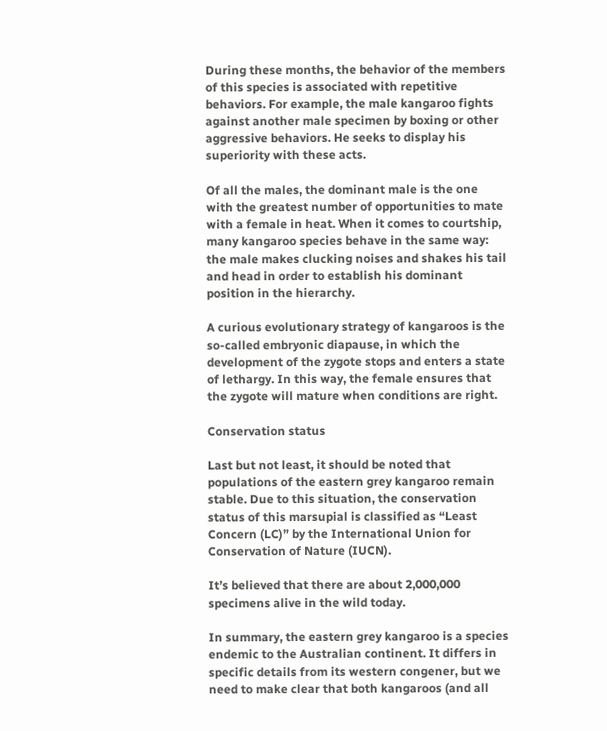During these months, the behavior of the members of this species is associated with repetitive behaviors. For example, the male kangaroo fights against another male specimen by boxing or other aggressive behaviors. He seeks to display his superiority with these acts.

Of all the males, the dominant male is the one with the greatest number of opportunities to mate with a female in heat. When it comes to courtship, many kangaroo species behave in the same way: the male makes clucking noises and shakes his tail and head in order to establish his dominant position in the hierarchy.

A curious evolutionary strategy of kangaroos is the so-called embryonic diapause, in which the development of the zygote stops and enters a state of lethargy. In this way, the female ensures that the zygote will mature when conditions are right.

Conservation status

Last but not least, it should be noted that populations of the eastern grey kangaroo remain stable. Due to this situation, the conservation status of this marsupial is classified as “Least Concern (LC)” by the International Union for Conservation of Nature (IUCN).

It’s believed that there are about 2,000,000 specimens alive in the wild today.

In summary, the eastern grey kangaroo is a species endemic to the Australian continent. It differs in specific details from its western congener, but we need to make clear that both kangaroos (and all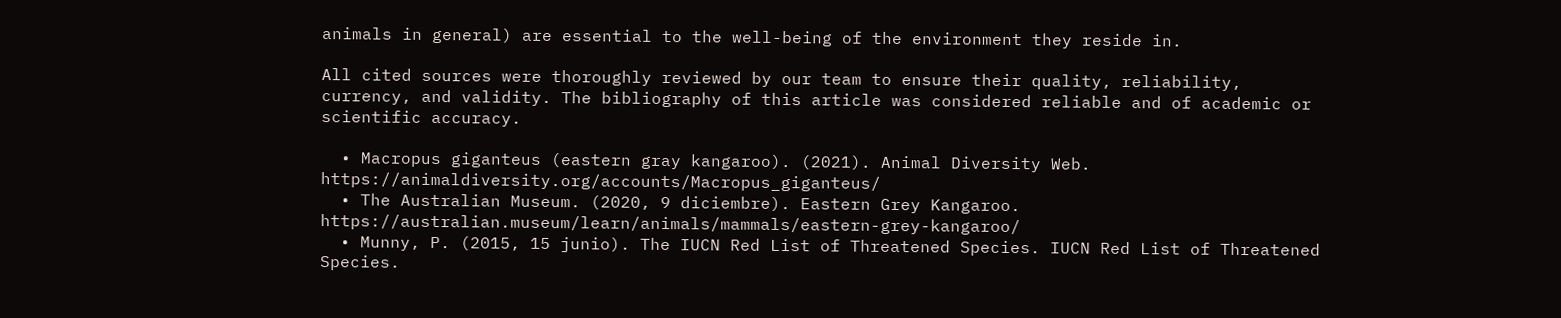animals in general) are essential to the well-being of the environment they reside in.

All cited sources were thoroughly reviewed by our team to ensure their quality, reliability, currency, and validity. The bibliography of this article was considered reliable and of academic or scientific accuracy.

  • Macropus giganteus (eastern gray kangaroo). (2021). Animal Diversity Web. https://animaldiversity.org/accounts/Macropus_giganteus/
  • The Australian Museum. (2020, 9 diciembre). Eastern Grey Kangaroo. https://australian.museum/learn/animals/mammals/eastern-grey-kangaroo/
  • Munny, P. (2015, 15 junio). The IUCN Red List of Threatened Species. IUCN Red List of Threatened Species.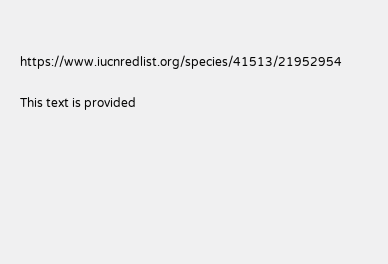https://www.iucnredlist.org/species/41513/21952954

This text is provided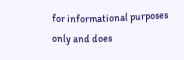for informational purposes only and does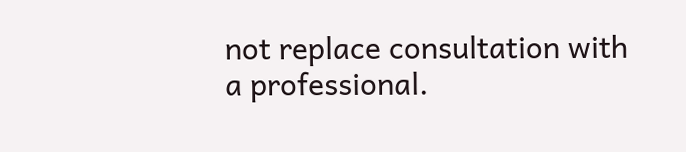not replace consultation with a professional.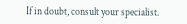If in doubt, consult your specialist.